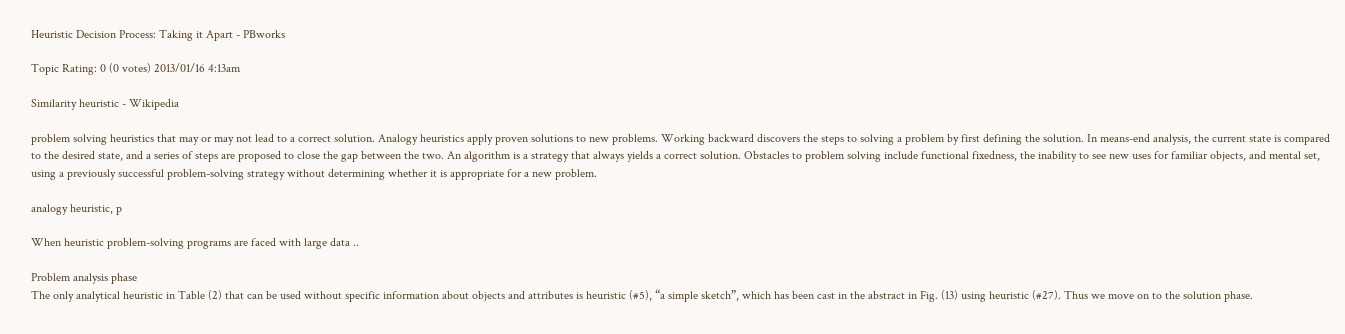Heuristic Decision Process: Taking it Apart - PBworks

Topic Rating: 0 (0 votes) 2013/01/16 4:13am

Similarity heuristic - Wikipedia

problem solving heuristics that may or may not lead to a correct solution. Analogy heuristics apply proven solutions to new problems. Working backward discovers the steps to solving a problem by first defining the solution. In means-end analysis, the current state is compared to the desired state, and a series of steps are proposed to close the gap between the two. An algorithm is a strategy that always yields a correct solution. Obstacles to problem solving include functional fixedness, the inability to see new uses for familiar objects, and mental set, using a previously successful problem-solving strategy without determining whether it is appropriate for a new problem.

analogy heuristic, p

When heuristic problem-solving programs are faced with large data ..

Problem analysis phase
The only analytical heuristic in Table (2) that can be used without specific information about objects and attributes is heuristic (#5), “a simple sketch”, which has been cast in the abstract in Fig. (13) using heuristic (#27). Thus we move on to the solution phase.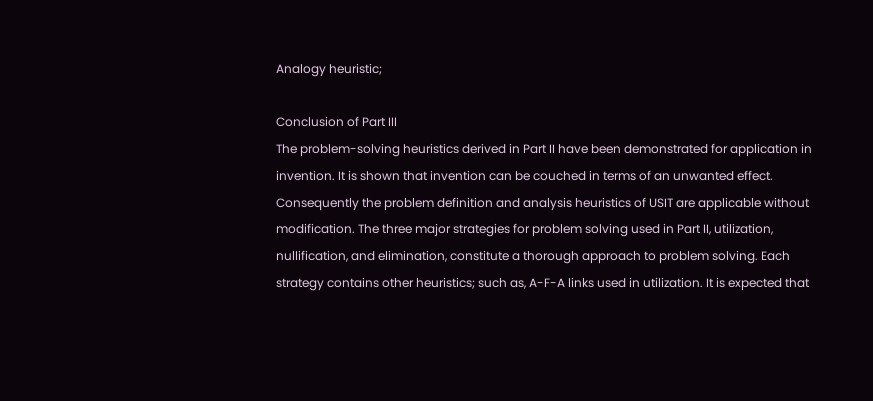Analogy heuristic;

Conclusion of Part III
The problem-solving heuristics derived in Part II have been demonstrated for application in invention. It is shown that invention can be couched in terms of an unwanted effect. Consequently the problem definition and analysis heuristics of USIT are applicable without modification. The three major strategies for problem solving used in Part II, utilization, nullification, and elimination, constitute a thorough approach to problem solving. Each strategy contains other heuristics; such as, A-F-A links used in utilization. It is expected that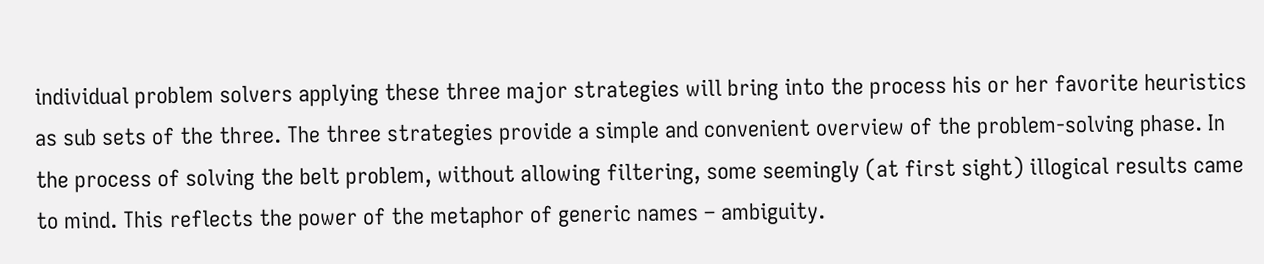individual problem solvers applying these three major strategies will bring into the process his or her favorite heuristics as sub sets of the three. The three strategies provide a simple and convenient overview of the problem-solving phase. In the process of solving the belt problem, without allowing filtering, some seemingly (at first sight) illogical results came to mind. This reflects the power of the metaphor of generic names – ambiguity.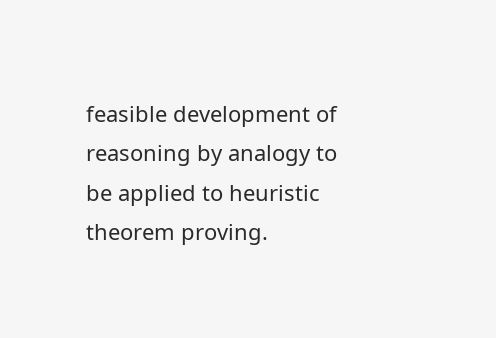feasible development of reasoning by analogy to be applied to heuristic theorem proving.